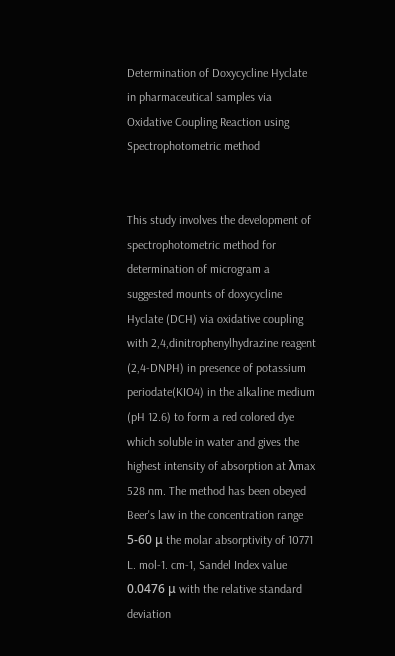Determination of Doxycycline Hyclate in pharmaceutical samples via Oxidative Coupling Reaction using Spectrophotometric method


This study involves the development of spectrophotometric method for determination of microgram a suggested mounts of doxycycline Hyclate (DCH) via oxidative coupling with 2,4,dinitrophenylhydrazine reagent (2,4-DNPH) in presence of potassium periodate(KIO4) in the alkaline medium (pH 12.6) to form a red colored dye which soluble in water and gives the highest intensity of absorption at λmax 528 nm. The method has been obeyed Beer's law in the concentration range 5-60 μ the molar absorptivity of 10771 L. mol-1. cm-1, Sandel Index value 0.0476 μ with the relative standard deviation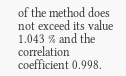of the method does not exceed its value 1.043 % and the correlation coefficient 0.998.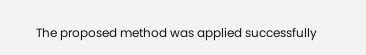The proposed method was applied successfully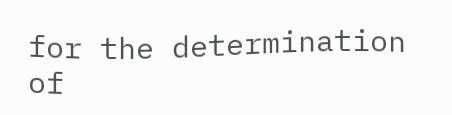for the determination of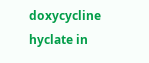doxycycline hyclate in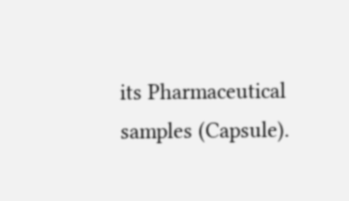its Pharmaceutical samples (Capsule).